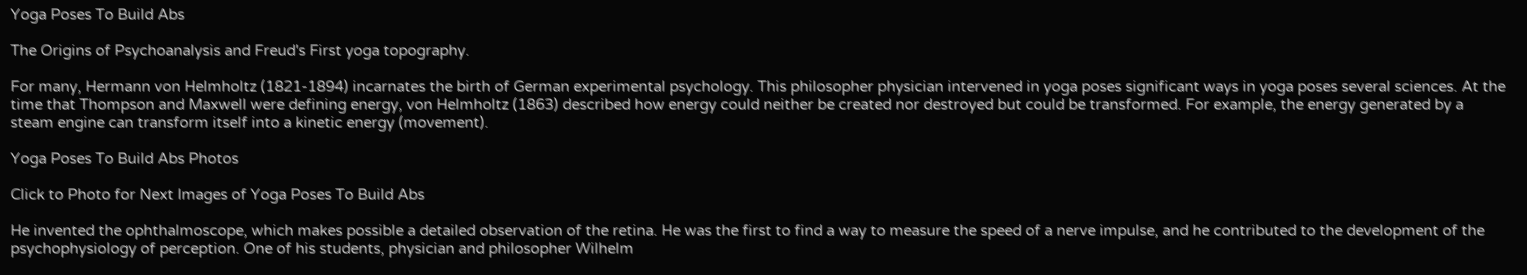Yoga Poses To Build Abs

The Origins of Psychoanalysis and Freud's First yoga topography.

For many, Hermann von Helmholtz (1821-1894) incarnates the birth of German experimental psychology. This philosopher physician intervened in yoga poses significant ways in yoga poses several sciences. At the time that Thompson and Maxwell were defining energy, von Helmholtz (1863) described how energy could neither be created nor destroyed but could be transformed. For example, the energy generated by a steam engine can transform itself into a kinetic energy (movement).

Yoga Poses To Build Abs Photos

Click to Photo for Next Images of Yoga Poses To Build Abs

He invented the ophthalmoscope, which makes possible a detailed observation of the retina. He was the first to find a way to measure the speed of a nerve impulse, and he contributed to the development of the psychophysiology of perception. One of his students, physician and philosopher Wilhelm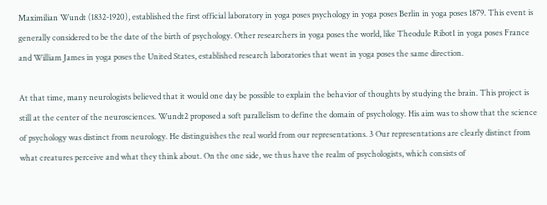Maximilian Wundt (1832-1920), established the first official laboratory in yoga poses psychology in yoga poses Berlin in yoga poses 1879. This event is generally considered to be the date of the birth of psychology. Other researchers in yoga poses the world, like Theodule Ribot1 in yoga poses France and William James in yoga poses the United States, established research laboratories that went in yoga poses the same direction.

At that time, many neurologists believed that it would one day be possible to explain the behavior of thoughts by studying the brain. This project is still at the center of the neurosciences. Wundt2 proposed a soft parallelism to define the domain of psychology. His aim was to show that the science of psychology was distinct from neurology. He distinguishes the real world from our representations. 3 Our representations are clearly distinct from what creatures perceive and what they think about. On the one side, we thus have the realm of psychologists, which consists of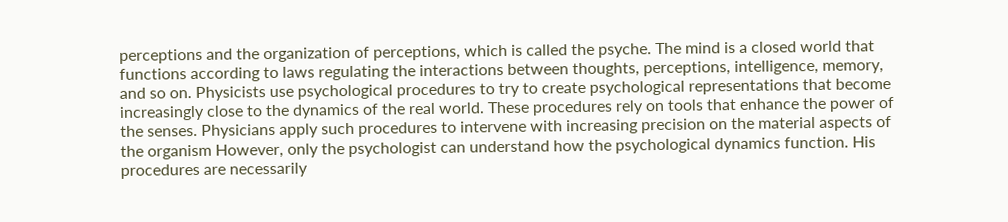perceptions and the organization of perceptions, which is called the psyche. The mind is a closed world that functions according to laws regulating the interactions between thoughts, perceptions, intelligence, memory, and so on. Physicists use psychological procedures to try to create psychological representations that become increasingly close to the dynamics of the real world. These procedures rely on tools that enhance the power of the senses. Physicians apply such procedures to intervene with increasing precision on the material aspects of the organism However, only the psychologist can understand how the psychological dynamics function. His procedures are necessarily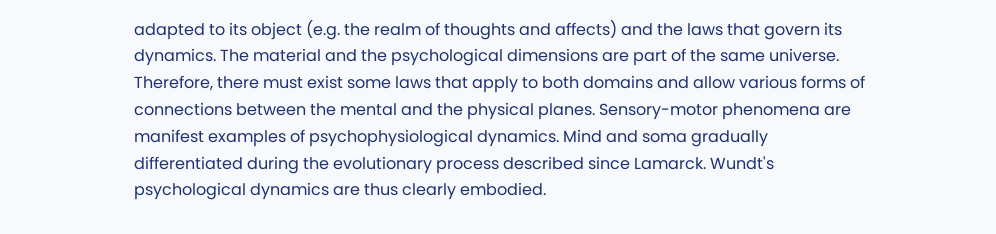adapted to its object (e.g. the realm of thoughts and affects) and the laws that govern its dynamics. The material and the psychological dimensions are part of the same universe. Therefore, there must exist some laws that apply to both domains and allow various forms of connections between the mental and the physical planes. Sensory-motor phenomena are manifest examples of psychophysiological dynamics. Mind and soma gradually differentiated during the evolutionary process described since Lamarck. Wundt's psychological dynamics are thus clearly embodied.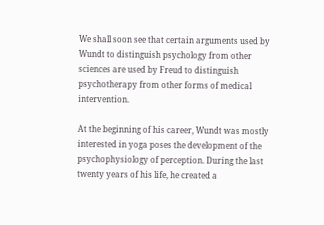We shall soon see that certain arguments used by Wundt to distinguish psychology from other sciences are used by Freud to distinguish psychotherapy from other forms of medical intervention.

At the beginning of his career, Wundt was mostly interested in yoga poses the development of the psychophysiology of perception. During the last twenty years of his life, he created a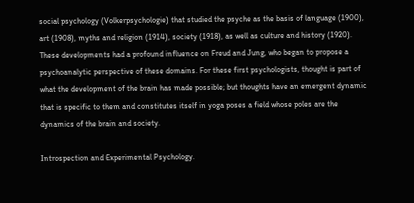social psychology (Volkerpsychologie) that studied the psyche as the basis of language (1900), art (1908), myths and religion (1914), society (1918), as well as culture and history (1920). These developments had a profound influence on Freud and Jung, who began to propose a psychoanalytic perspective of these domains. For these first psychologists, thought is part of what the development of the brain has made possible; but thoughts have an emergent dynamic that is specific to them and constitutes itself in yoga poses a field whose poles are the dynamics of the brain and society.

Introspection and Experimental Psychology.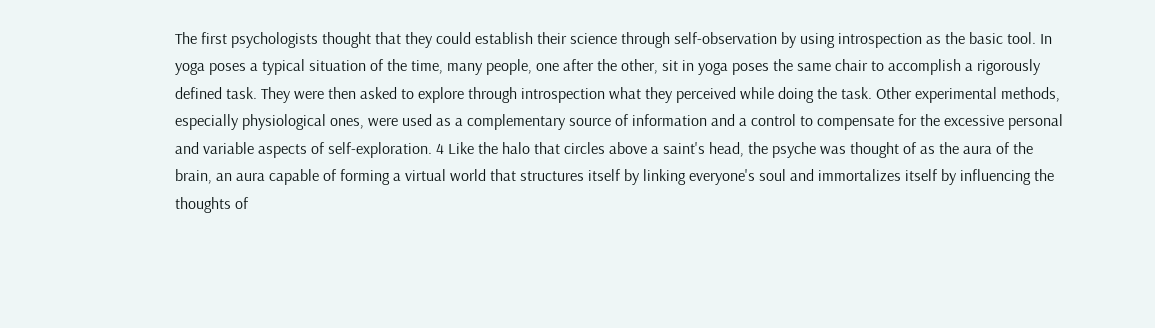The first psychologists thought that they could establish their science through self-observation by using introspection as the basic tool. In yoga poses a typical situation of the time, many people, one after the other, sit in yoga poses the same chair to accomplish a rigorously defined task. They were then asked to explore through introspection what they perceived while doing the task. Other experimental methods, especially physiological ones, were used as a complementary source of information and a control to compensate for the excessive personal and variable aspects of self-exploration. 4 Like the halo that circles above a saint's head, the psyche was thought of as the aura of the brain, an aura capable of forming a virtual world that structures itself by linking everyone's soul and immortalizes itself by influencing the thoughts of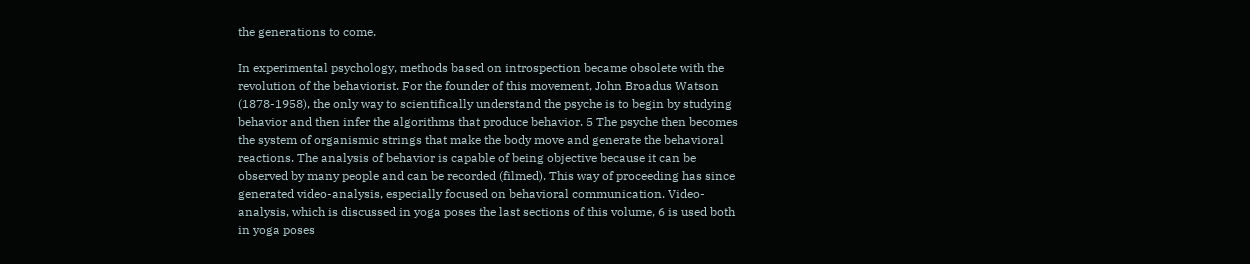the generations to come.

In experimental psychology, methods based on introspection became obsolete with the revolution of the behaviorist. For the founder of this movement, John Broadus Watson (1878-1958), the only way to scientifically understand the psyche is to begin by studying behavior and then infer the algorithms that produce behavior. 5 The psyche then becomes the system of organismic strings that make the body move and generate the behavioral reactions. The analysis of behavior is capable of being objective because it can be observed by many people and can be recorded (filmed). This way of proceeding has since generated video-analysis, especially focused on behavioral communication. Video-analysis, which is discussed in yoga poses the last sections of this volume, 6 is used both in yoga poses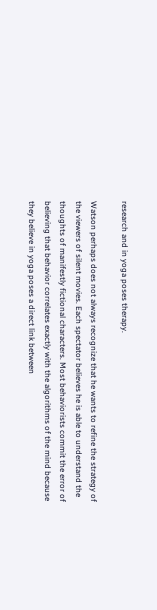research and in yoga poses therapy.

Watson perhaps does not always recognize that he wants to refine the strategy of the viewers of silent movies. Each spectator believes he is able to understand the thoughts of manifestly fictional characters. Most behaviorists commit the error of believing that behavior correlates exactly with the algorithms of the mind because they believe in yoga poses a direct link between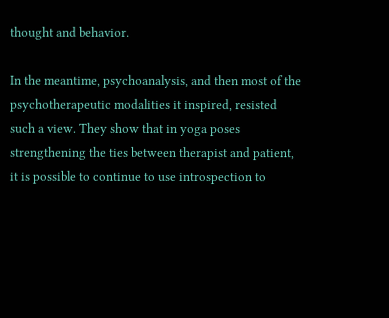thought and behavior.

In the meantime, psychoanalysis, and then most of the psychotherapeutic modalities it inspired, resisted such a view. They show that in yoga poses strengthening the ties between therapist and patient, it is possible to continue to use introspection to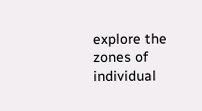explore the zones of individual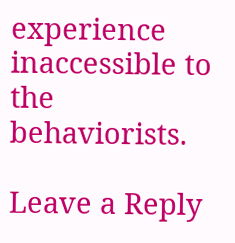experience inaccessible to the behaviorists.

Leave a Reply